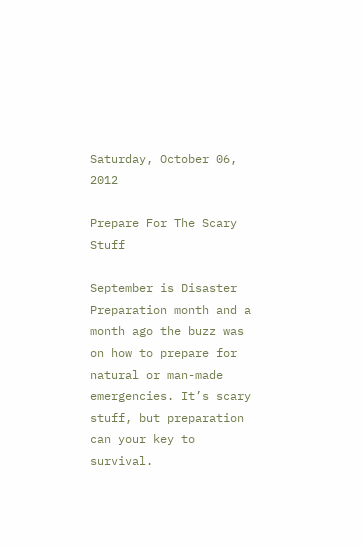Saturday, October 06, 2012

Prepare For The Scary Stuff

September is Disaster Preparation month and a month ago the buzz was on how to prepare for natural or man-made emergencies. It’s scary stuff, but preparation can your key to survival.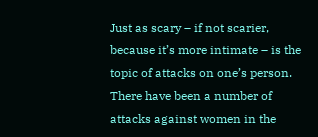Just as scary – if not scarier, because it’s more intimate – is the topic of attacks on one’s person.
There have been a number of attacks against women in the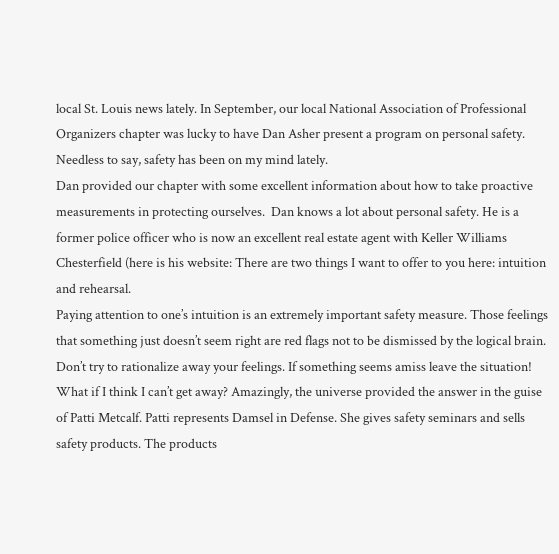local St. Louis news lately. In September, our local National Association of Professional Organizers chapter was lucky to have Dan Asher present a program on personal safety. Needless to say, safety has been on my mind lately.
Dan provided our chapter with some excellent information about how to take proactive measurements in protecting ourselves.  Dan knows a lot about personal safety. He is a former police officer who is now an excellent real estate agent with Keller Williams Chesterfield (here is his website: There are two things I want to offer to you here: intuition and rehearsal.
Paying attention to one’s intuition is an extremely important safety measure. Those feelings that something just doesn’t seem right are red flags not to be dismissed by the logical brain. Don’t try to rationalize away your feelings. If something seems amiss leave the situation!
What if I think I can’t get away? Amazingly, the universe provided the answer in the guise of Patti Metcalf. Patti represents Damsel in Defense. She gives safety seminars and sells safety products. The products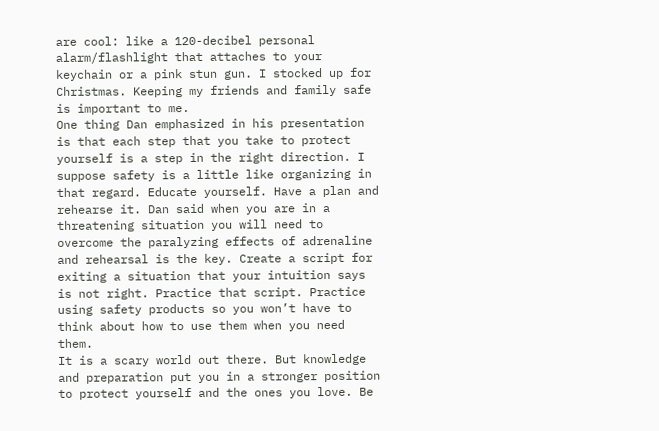are cool: like a 120-decibel personal alarm/flashlight that attaches to your keychain or a pink stun gun. I stocked up for Christmas. Keeping my friends and family safe is important to me.
One thing Dan emphasized in his presentation is that each step that you take to protect yourself is a step in the right direction. I suppose safety is a little like organizing in that regard. Educate yourself. Have a plan and rehearse it. Dan said when you are in a threatening situation you will need to overcome the paralyzing effects of adrenaline and rehearsal is the key. Create a script for exiting a situation that your intuition says is not right. Practice that script. Practice using safety products so you won’t have to think about how to use them when you need them.
It is a scary world out there. But knowledge and preparation put you in a stronger position to protect yourself and the ones you love. Be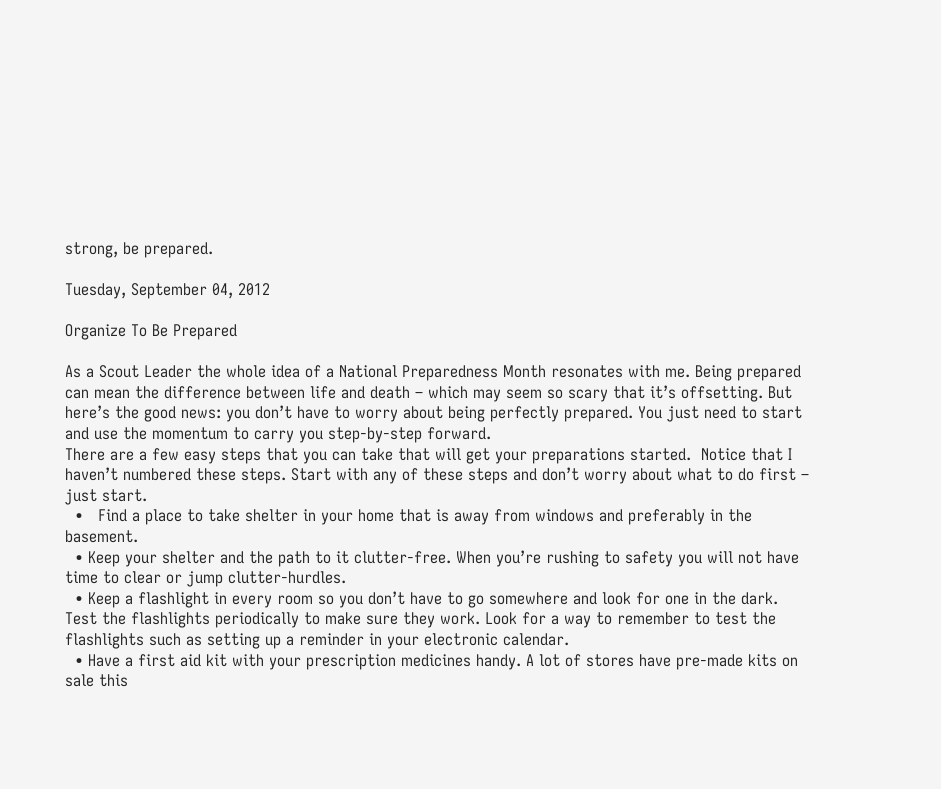strong, be prepared.

Tuesday, September 04, 2012

Organize To Be Prepared

As a Scout Leader the whole idea of a National Preparedness Month resonates with me. Being prepared can mean the difference between life and death – which may seem so scary that it’s offsetting. But here’s the good news: you don’t have to worry about being perfectly prepared. You just need to start and use the momentum to carry you step-by-step forward.
There are a few easy steps that you can take that will get your preparations started.  Notice that I haven’t numbered these steps. Start with any of these steps and don’t worry about what to do first – just start.
  •   Find a place to take shelter in your home that is away from windows and preferably in the basement.
  • Keep your shelter and the path to it clutter-free. When you’re rushing to safety you will not have time to clear or jump clutter-hurdles.
  • Keep a flashlight in every room so you don’t have to go somewhere and look for one in the dark. Test the flashlights periodically to make sure they work. Look for a way to remember to test the flashlights such as setting up a reminder in your electronic calendar.
  • Have a first aid kit with your prescription medicines handy. A lot of stores have pre-made kits on sale this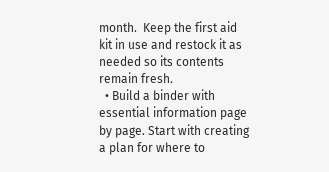month.  Keep the first aid kit in use and restock it as needed so its contents remain fresh.
  • Build a binder with essential information page by page. Start with creating a plan for where to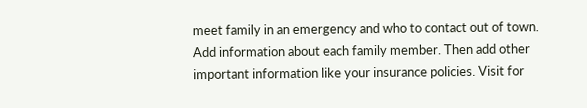meet family in an emergency and who to contact out of town. Add information about each family member. Then add other important information like your insurance policies. Visit for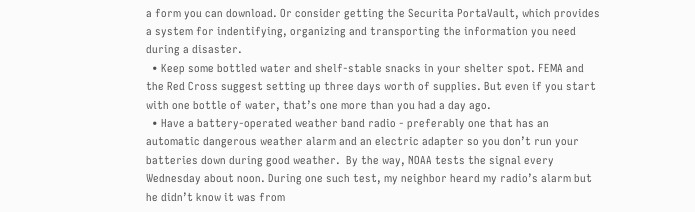a form you can download. Or consider getting the Securita PortaVault, which provides a system for indentifying, organizing and transporting the information you need during a disaster.
  • Keep some bottled water and shelf-stable snacks in your shelter spot. FEMA and the Red Cross suggest setting up three days worth of supplies. But even if you start with one bottle of water, that’s one more than you had a day ago.
  • Have a battery-operated weather band radio - preferably one that has an automatic dangerous weather alarm and an electric adapter so you don’t run your batteries down during good weather.  By the way, NOAA tests the signal every Wednesday about noon. During one such test, my neighbor heard my radio’s alarm but he didn’t know it was from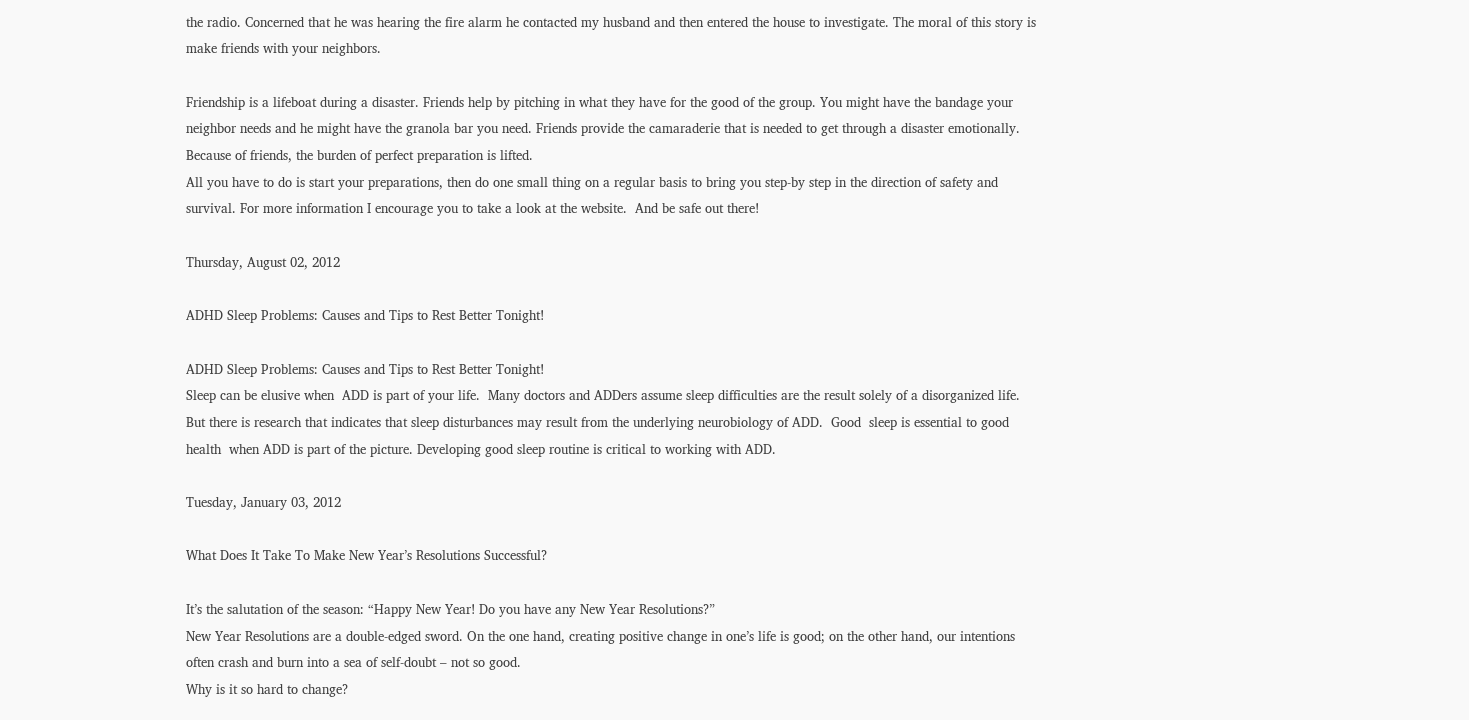the radio. Concerned that he was hearing the fire alarm he contacted my husband and then entered the house to investigate. The moral of this story is make friends with your neighbors.

Friendship is a lifeboat during a disaster. Friends help by pitching in what they have for the good of the group. You might have the bandage your neighbor needs and he might have the granola bar you need. Friends provide the camaraderie that is needed to get through a disaster emotionally. Because of friends, the burden of perfect preparation is lifted.
All you have to do is start your preparations, then do one small thing on a regular basis to bring you step-by step in the direction of safety and survival. For more information I encourage you to take a look at the website.  And be safe out there!

Thursday, August 02, 2012

ADHD Sleep Problems: Causes and Tips to Rest Better Tonight!

ADHD Sleep Problems: Causes and Tips to Rest Better Tonight!
Sleep can be elusive when  ADD is part of your life.  Many doctors and ADDers assume sleep difficulties are the result solely of a disorganized life.  But there is research that indicates that sleep disturbances may result from the underlying neurobiology of ADD.  Good  sleep is essential to good health  when ADD is part of the picture. Developing good sleep routine is critical to working with ADD.

Tuesday, January 03, 2012

What Does It Take To Make New Year’s Resolutions Successful?

It’s the salutation of the season: “Happy New Year! Do you have any New Year Resolutions?”
New Year Resolutions are a double-edged sword. On the one hand, creating positive change in one’s life is good; on the other hand, our intentions often crash and burn into a sea of self-doubt – not so good.
Why is it so hard to change?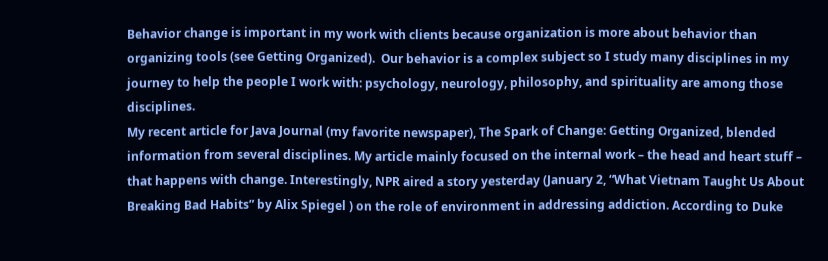Behavior change is important in my work with clients because organization is more about behavior than organizing tools (see Getting Organized).  Our behavior is a complex subject so I study many disciplines in my journey to help the people I work with: psychology, neurology, philosophy, and spirituality are among those disciplines.
My recent article for Java Journal (my favorite newspaper), The Spark of Change: Getting Organized, blended information from several disciplines. My article mainly focused on the internal work – the head and heart stuff – that happens with change. Interestingly, NPR aired a story yesterday (January 2, “What Vietnam Taught Us About Breaking Bad Habits” by Alix Spiegel ) on the role of environment in addressing addiction. According to Duke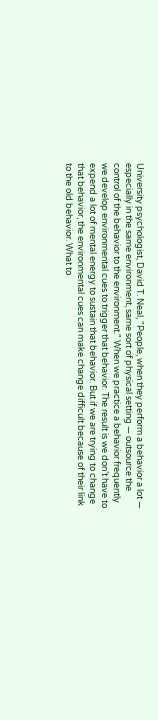University psychologist, David T. Neal, "People, when they perform a behavior a lot — especially in the same environment, same sort of physical setting — outsource the control of the behavior to the environment." When we practice a behavior frequently we develop environmental cues to trigger that behavior. The result is we don’t have to expend a lot of mental energy to sustain that behavior. But if we are trying to change that behavior, the environmental cues can make change difficult because of their link to the old behavior. What to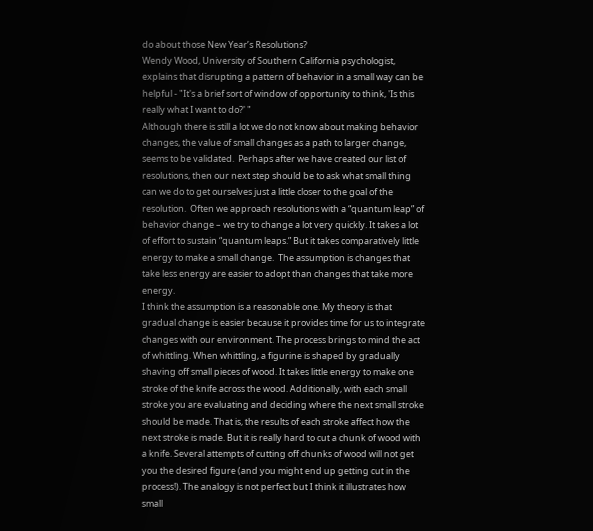do about those New Year’s Resolutions?
Wendy Wood, University of Southern California psychologist, explains that disrupting a pattern of behavior in a small way can be helpful - "It's a brief sort of window of opportunity to think, 'Is this really what I want to do?' "
Although there is still a lot we do not know about making behavior changes, the value of small changes as a path to larger change, seems to be validated.  Perhaps after we have created our list of resolutions, then our next step should be to ask what small thing can we do to get ourselves just a little closer to the goal of the resolution.  Often we approach resolutions with a “quantum leap” of behavior change – we try to change a lot very quickly. It takes a lot of effort to sustain “quantum leaps.” But it takes comparatively little energy to make a small change.  The assumption is changes that take less energy are easier to adopt than changes that take more energy.
I think the assumption is a reasonable one. My theory is that gradual change is easier because it provides time for us to integrate changes with our environment. The process brings to mind the act of whittling. When whittling, a figurine is shaped by gradually shaving off small pieces of wood. It takes little energy to make one stroke of the knife across the wood. Additionally, with each small stroke you are evaluating and deciding where the next small stroke should be made. That is, the results of each stroke affect how the next stroke is made. But it is really hard to cut a chunk of wood with a knife. Several attempts of cutting off chunks of wood will not get you the desired figure (and you might end up getting cut in the process!). The analogy is not perfect but I think it illustrates how small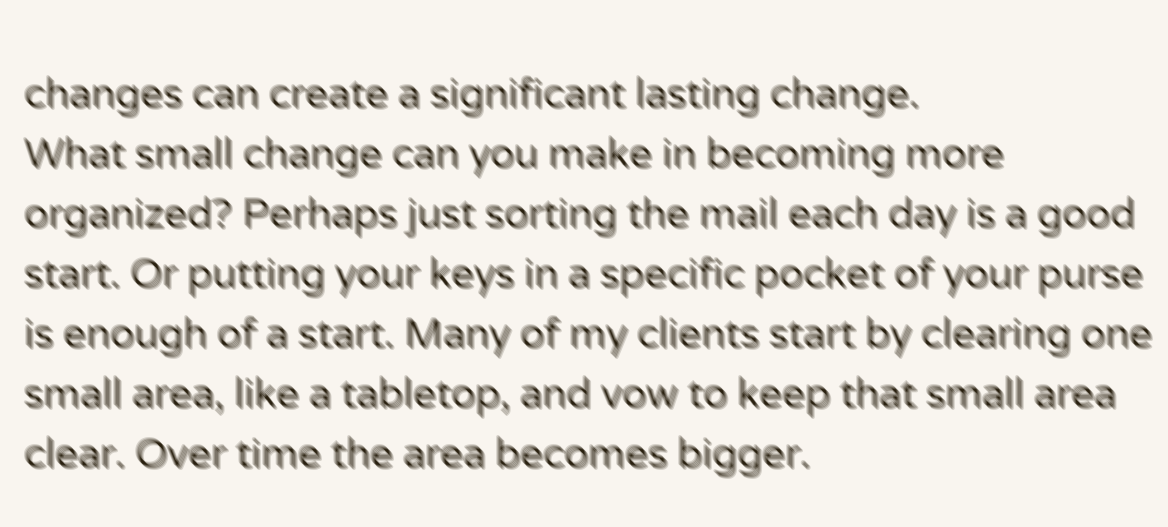changes can create a significant lasting change.
What small change can you make in becoming more organized? Perhaps just sorting the mail each day is a good start. Or putting your keys in a specific pocket of your purse is enough of a start. Many of my clients start by clearing one small area, like a tabletop, and vow to keep that small area clear. Over time the area becomes bigger.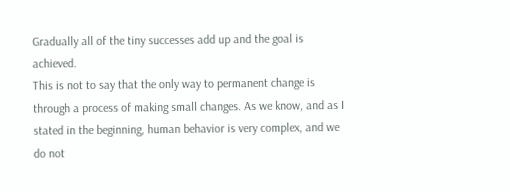Gradually all of the tiny successes add up and the goal is achieved.
This is not to say that the only way to permanent change is through a process of making small changes. As we know, and as I stated in the beginning, human behavior is very complex, and we do not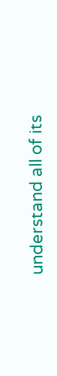understand all of its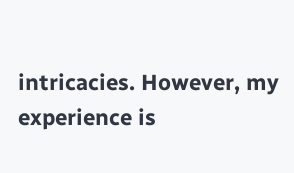intricacies. However, my experience is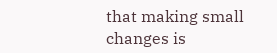that making small changes is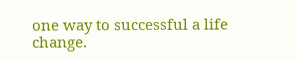one way to successful a life change.